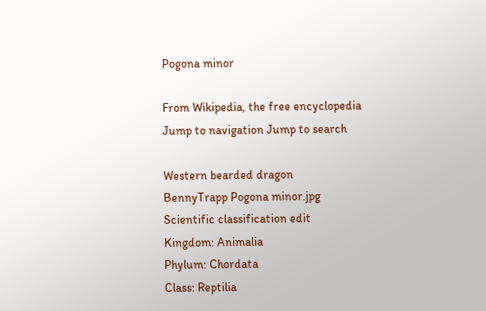Pogona minor

From Wikipedia, the free encyclopedia
Jump to navigation Jump to search

Western bearded dragon
BennyTrapp Pogona minor.jpg
Scientific classification edit
Kingdom: Animalia
Phylum: Chordata
Class: Reptilia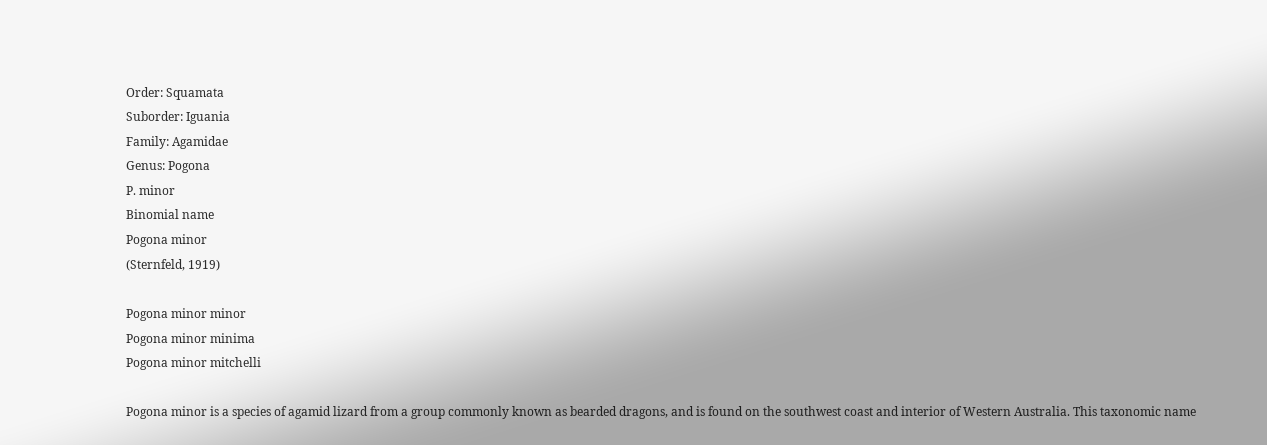Order: Squamata
Suborder: Iguania
Family: Agamidae
Genus: Pogona
P. minor
Binomial name
Pogona minor
(Sternfeld, 1919)

Pogona minor minor
Pogona minor minima
Pogona minor mitchelli

Pogona minor is a species of agamid lizard from a group commonly known as bearded dragons, and is found on the southwest coast and interior of Western Australia. This taxonomic name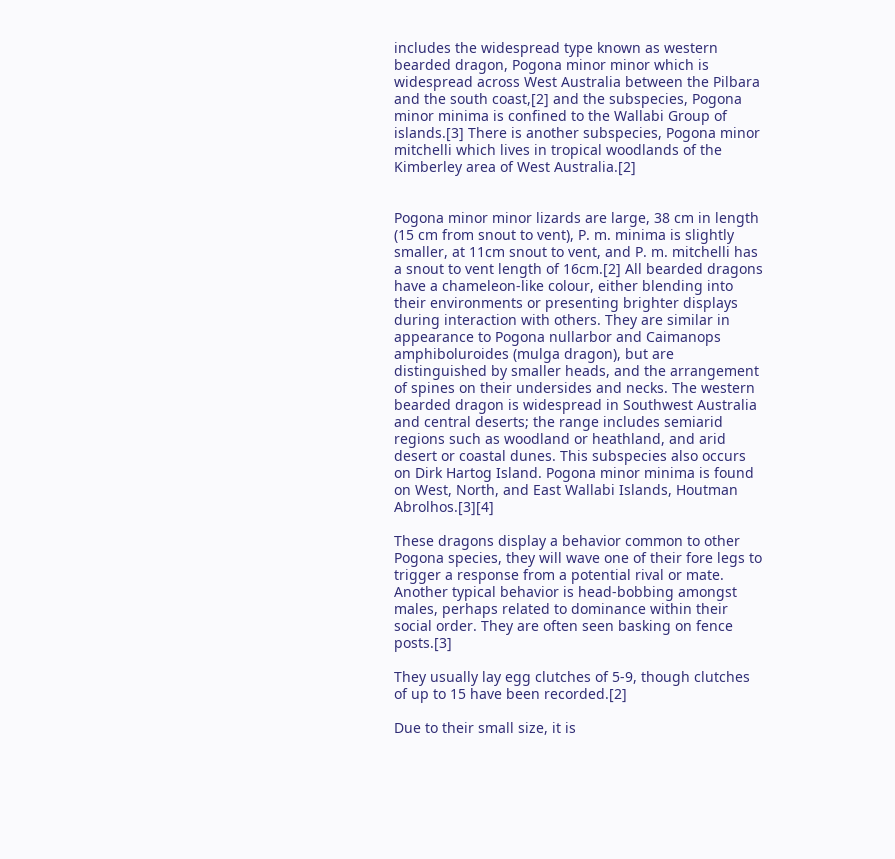includes the widespread type known as western bearded dragon, Pogona minor minor which is widespread across West Australia between the Pilbara and the south coast,[2] and the subspecies, Pogona minor minima is confined to the Wallabi Group of islands.[3] There is another subspecies, Pogona minor mitchelli which lives in tropical woodlands of the Kimberley area of West Australia.[2]


Pogona minor minor lizards are large, 38 cm in length (15 cm from snout to vent), P. m. minima is slightly smaller, at 11cm snout to vent, and P. m. mitchelli has a snout to vent length of 16cm.[2] All bearded dragons have a chameleon-like colour, either blending into their environments or presenting brighter displays during interaction with others. They are similar in appearance to Pogona nullarbor and Caimanops amphiboluroides (mulga dragon), but are distinguished by smaller heads, and the arrangement of spines on their undersides and necks. The western bearded dragon is widespread in Southwest Australia and central deserts; the range includes semiarid regions such as woodland or heathland, and arid desert or coastal dunes. This subspecies also occurs on Dirk Hartog Island. Pogona minor minima is found on West, North, and East Wallabi Islands, Houtman Abrolhos.[3][4]

These dragons display a behavior common to other Pogona species, they will wave one of their fore legs to trigger a response from a potential rival or mate. Another typical behavior is head-bobbing amongst males, perhaps related to dominance within their social order. They are often seen basking on fence posts.[3]

They usually lay egg clutches of 5-9, though clutches of up to 15 have been recorded.[2]

Due to their small size, it is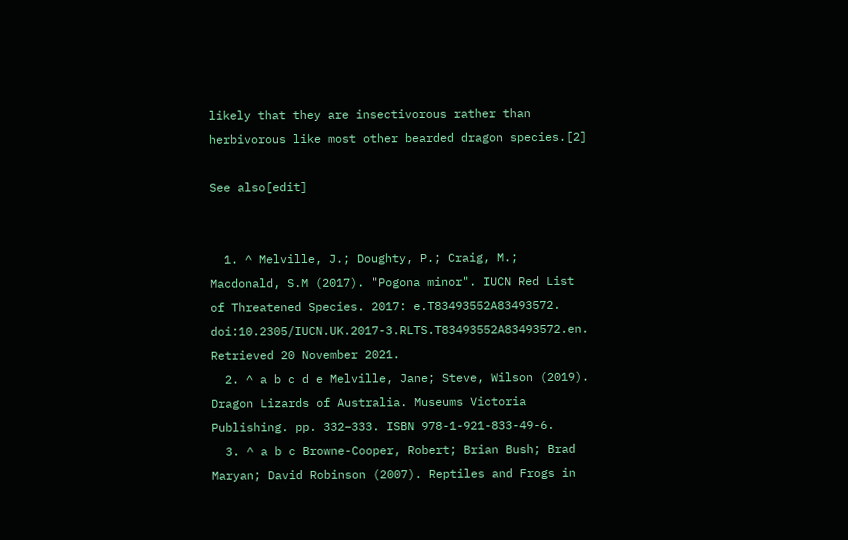likely that they are insectivorous rather than herbivorous like most other bearded dragon species.[2]

See also[edit]


  1. ^ Melville, J.; Doughty, P.; Craig, M.; Macdonald, S.M (2017). "Pogona minor". IUCN Red List of Threatened Species. 2017: e.T83493552A83493572. doi:10.2305/IUCN.UK.2017-3.RLTS.T83493552A83493572.en. Retrieved 20 November 2021.
  2. ^ a b c d e Melville, Jane; Steve, Wilson (2019). Dragon Lizards of Australia. Museums Victoria Publishing. pp. 332–333. ISBN 978-1-921-833-49-6.
  3. ^ a b c Browne-Cooper, Robert; Brian Bush; Brad Maryan; David Robinson (2007). Reptiles and Frogs in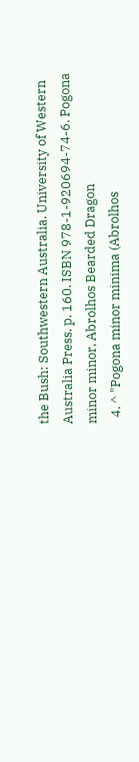the Bush: Southwestern Australia. University of Western Australia Press. p. 160. ISBN 978-1-920694-74-6. Pogona minor minor, Abrolhos Bearded Dragon
  4. ^ "Pogona minor minima (Abrolhos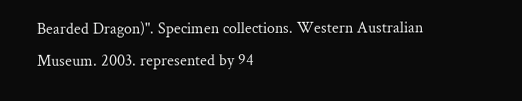Bearded Dragon)". Specimen collections. Western Australian Museum. 2003. represented by 94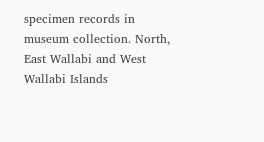specimen records in museum collection. North, East Wallabi and West Wallabi Islands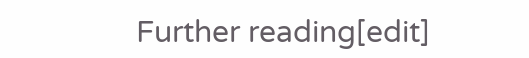Further reading[edit]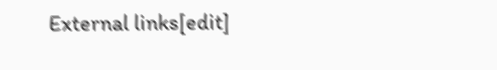External links[edit]